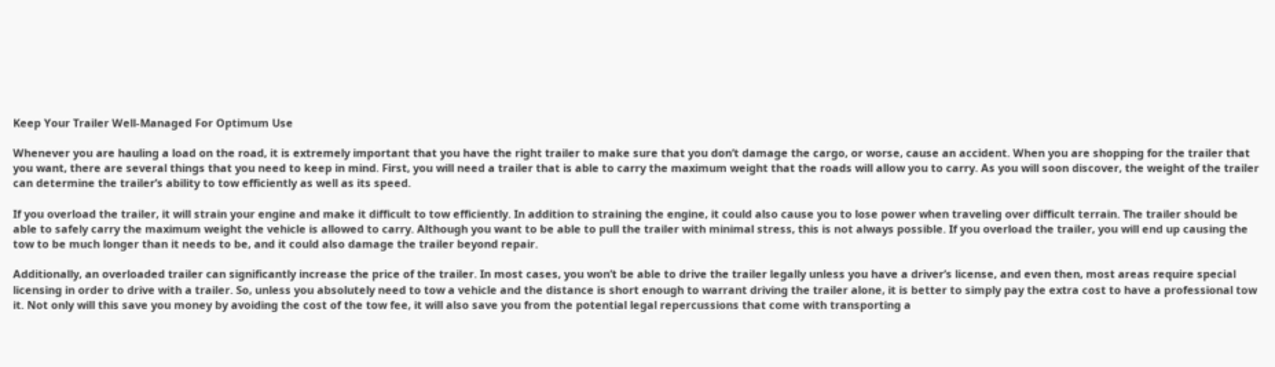Keep Your Trailer Well-Managed For Optimum Use

Whenever you are hauling a load on the road, it is extremely important that you have the right trailer to make sure that you don’t damage the cargo, or worse, cause an accident. When you are shopping for the trailer that you want, there are several things that you need to keep in mind. First, you will need a trailer that is able to carry the maximum weight that the roads will allow you to carry. As you will soon discover, the weight of the trailer can determine the trailer’s ability to tow efficiently as well as its speed.

If you overload the trailer, it will strain your engine and make it difficult to tow efficiently. In addition to straining the engine, it could also cause you to lose power when traveling over difficult terrain. The trailer should be able to safely carry the maximum weight the vehicle is allowed to carry. Although you want to be able to pull the trailer with minimal stress, this is not always possible. If you overload the trailer, you will end up causing the tow to be much longer than it needs to be, and it could also damage the trailer beyond repair.

Additionally, an overloaded trailer can significantly increase the price of the trailer. In most cases, you won’t be able to drive the trailer legally unless you have a driver’s license, and even then, most areas require special licensing in order to drive with a trailer. So, unless you absolutely need to tow a vehicle and the distance is short enough to warrant driving the trailer alone, it is better to simply pay the extra cost to have a professional tow it. Not only will this save you money by avoiding the cost of the tow fee, it will also save you from the potential legal repercussions that come with transporting a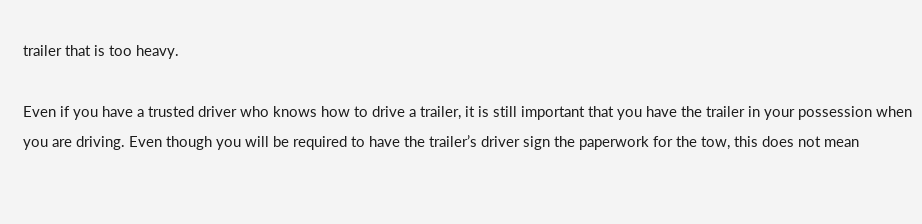trailer that is too heavy.

Even if you have a trusted driver who knows how to drive a trailer, it is still important that you have the trailer in your possession when you are driving. Even though you will be required to have the trailer’s driver sign the paperwork for the tow, this does not mean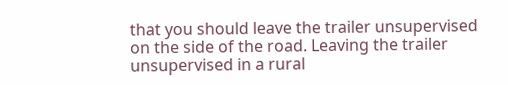that you should leave the trailer unsupervised on the side of the road. Leaving the trailer unsupervised in a rural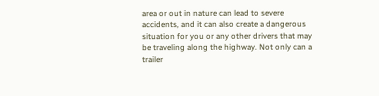area or out in nature can lead to severe accidents, and it can also create a dangerous situation for you or any other drivers that may be traveling along the highway. Not only can a trailer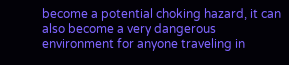become a potential choking hazard, it can also become a very dangerous environment for anyone traveling in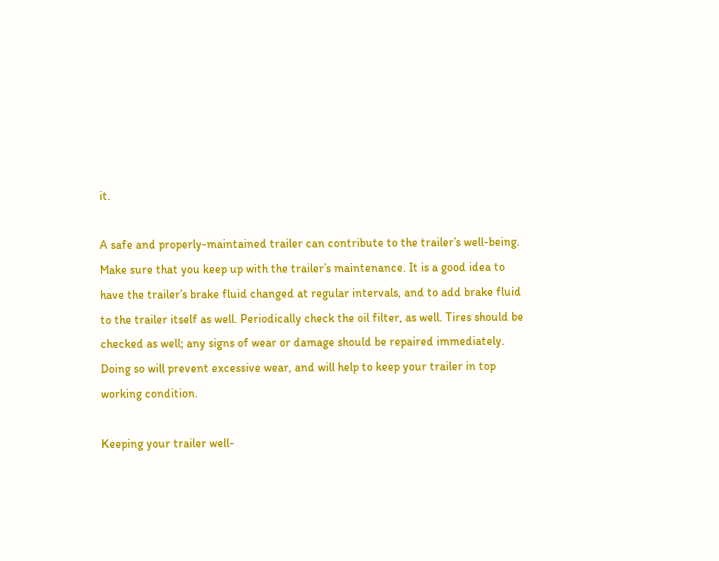it.

A safe and properly-maintained trailer can contribute to the trailer’s well-being. Make sure that you keep up with the trailer’s maintenance. It is a good idea to have the trailer’s brake fluid changed at regular intervals, and to add brake fluid to the trailer itself as well. Periodically check the oil filter, as well. Tires should be checked as well; any signs of wear or damage should be repaired immediately. Doing so will prevent excessive wear, and will help to keep your trailer in top working condition.

Keeping your trailer well-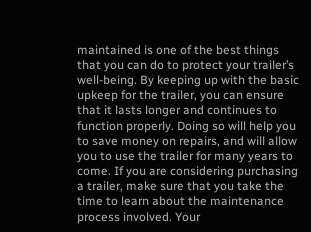maintained is one of the best things that you can do to protect your trailer’s well-being. By keeping up with the basic upkeep for the trailer, you can ensure that it lasts longer and continues to function properly. Doing so will help you to save money on repairs, and will allow you to use the trailer for many years to come. If you are considering purchasing a trailer, make sure that you take the time to learn about the maintenance process involved. Your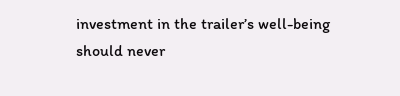investment in the trailer’s well-being should never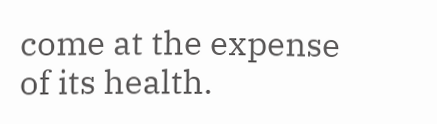come at the expense of its health.